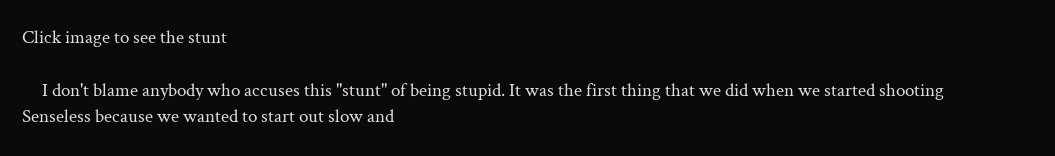Click image to see the stunt

     I don't blame anybody who accuses this "stunt" of being stupid. It was the first thing that we did when we started shooting Senseless because we wanted to start out slow and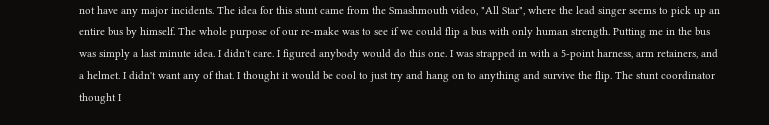not have any major incidents. The idea for this stunt came from the Smashmouth video, "All Star", where the lead singer seems to pick up an entire bus by himself. The whole purpose of our re-make was to see if we could flip a bus with only human strength. Putting me in the bus was simply a last minute idea. I didn't care. I figured anybody would do this one. I was strapped in with a 5-point harness, arm retainers, and a helmet. I didn't want any of that. I thought it would be cool to just try and hang on to anything and survive the flip. The stunt coordinator thought I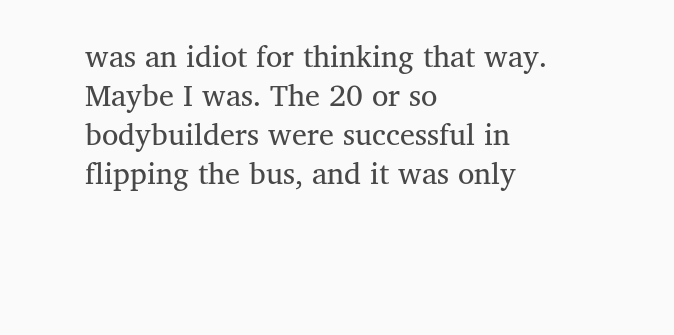was an idiot for thinking that way. Maybe I was. The 20 or so bodybuilders were successful in flipping the bus, and it was only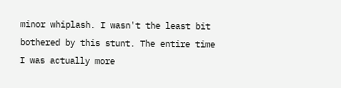minor whiplash. I wasn't the least bit bothered by this stunt. The entire time I was actually more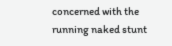concerned with the running naked stunt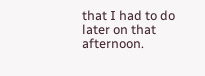that I had to do later on that afternoon.